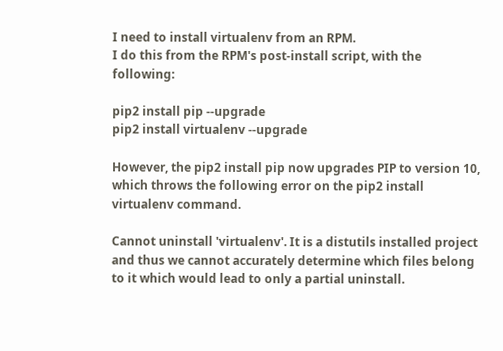I need to install virtualenv from an RPM.
I do this from the RPM's post-install script, with the following:

pip2 install pip --upgrade
pip2 install virtualenv --upgrade

However, the pip2 install pip now upgrades PIP to version 10, which throws the following error on the pip2 install virtualenv command.

Cannot uninstall 'virtualenv'. It is a distutils installed project and thus we cannot accurately determine which files belong to it which would lead to only a partial uninstall.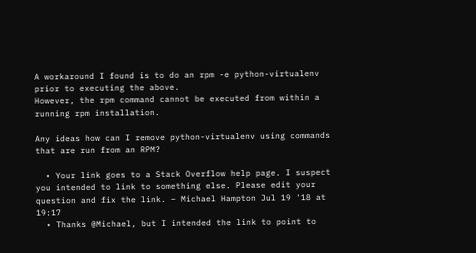A workaround I found is to do an rpm -e python-virtualenv prior to executing the above.
However, the rpm command cannot be executed from within a running rpm installation.

Any ideas how can I remove python-virtualenv using commands that are run from an RPM?

  • Your link goes to a Stack Overflow help page. I suspect you intended to link to something else. Please edit your question and fix the link. – Michael Hampton Jul 19 '18 at 19:17
  • Thanks @Michael, but I intended the link to point to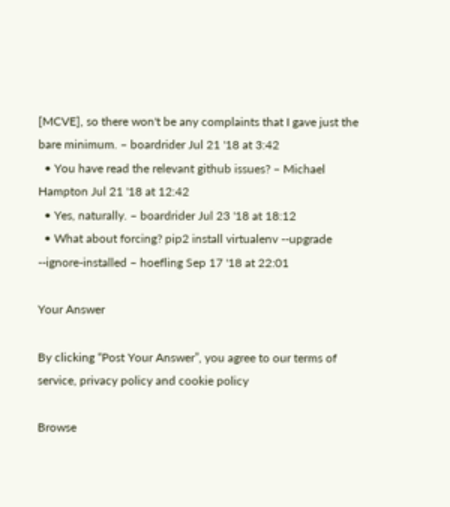[MCVE], so there won't be any complaints that I gave just the bare minimum. – boardrider Jul 21 '18 at 3:42
  • You have read the relevant github issues? – Michael Hampton Jul 21 '18 at 12:42
  • Yes, naturally. – boardrider Jul 23 '18 at 18:12
  • What about forcing? pip2 install virtualenv --upgrade --ignore-installed – hoefling Sep 17 '18 at 22:01

Your Answer

By clicking “Post Your Answer”, you agree to our terms of service, privacy policy and cookie policy

Browse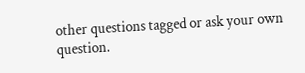other questions tagged or ask your own question.